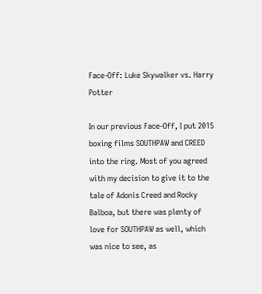Face-Off: Luke Skywalker vs. Harry Potter

In our previous Face-Off, I put 2015 boxing films SOUTHPAW and CREED into the ring. Most of you agreed with my decision to give it to the tale of Adonis Creed and Rocky Balboa, but there was plenty of love for SOUTHPAW as well, which was nice to see, as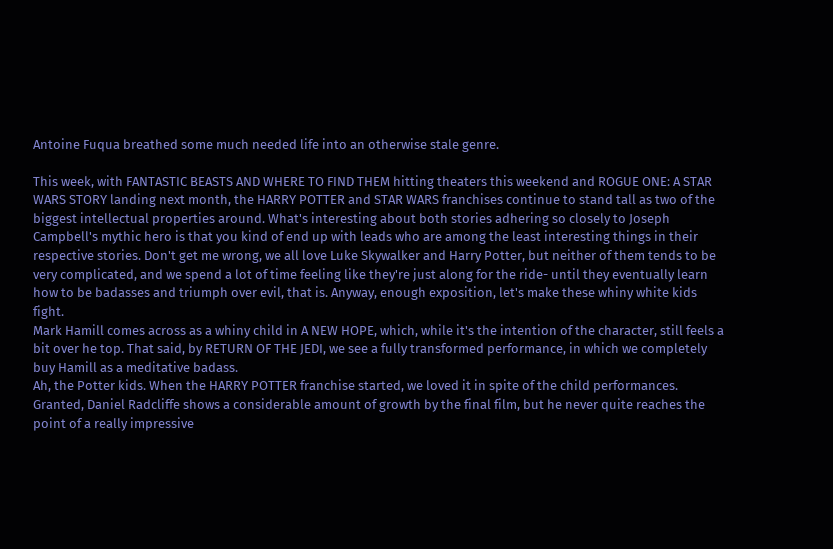Antoine Fuqua breathed some much needed life into an otherwise stale genre.

This week, with FANTASTIC BEASTS AND WHERE TO FIND THEM hitting theaters this weekend and ROGUE ONE: A STAR WARS STORY landing next month, the HARRY POTTER and STAR WARS franchises continue to stand tall as two of the biggest intellectual properties around. What's interesting about both stories adhering so closely to Joseph Campbell's mythic hero is that you kind of end up with leads who are among the least interesting things in their respective stories. Don't get me wrong, we all love Luke Skywalker and Harry Potter, but neither of them tends to be very complicated, and we spend a lot of time feeling like they're just along for the ride- until they eventually learn how to be badasses and triumph over evil, that is. Anyway, enough exposition, let's make these whiny white kids fight.
Mark Hamill comes across as a whiny child in A NEW HOPE, which, while it's the intention of the character, still feels a bit over he top. That said, by RETURN OF THE JEDI, we see a fully transformed performance, in which we completely buy Hamill as a meditative badass.
Ah, the Potter kids. When the HARRY POTTER franchise started, we loved it in spite of the child performances. Granted, Daniel Radcliffe shows a considerable amount of growth by the final film, but he never quite reaches the point of a really impressive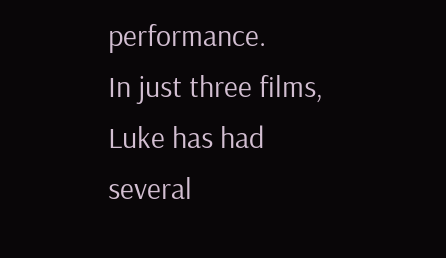performance.
In just three films, Luke has had several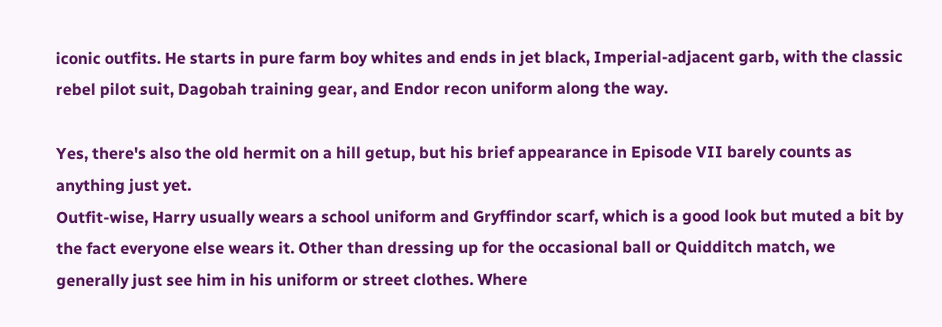iconic outfits. He starts in pure farm boy whites and ends in jet black, Imperial-adjacent garb, with the classic rebel pilot suit, Dagobah training gear, and Endor recon uniform along the way.

Yes, there's also the old hermit on a hill getup, but his brief appearance in Episode VII barely counts as anything just yet.
Outfit-wise, Harry usually wears a school uniform and Gryffindor scarf, which is a good look but muted a bit by the fact everyone else wears it. Other than dressing up for the occasional ball or Quidditch match, we generally just see him in his uniform or street clothes. Where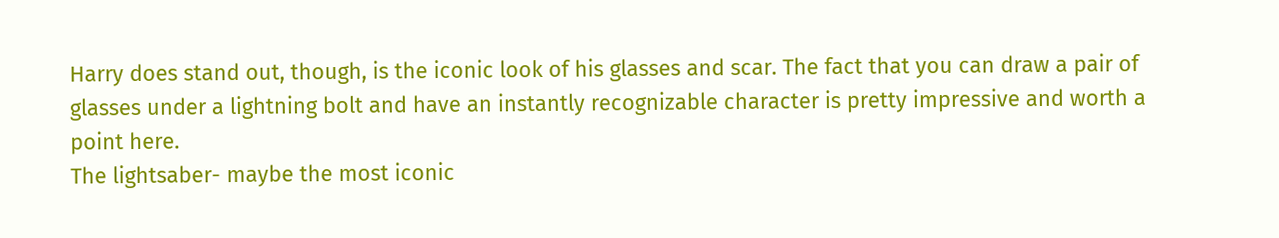Harry does stand out, though, is the iconic look of his glasses and scar. The fact that you can draw a pair of glasses under a lightning bolt and have an instantly recognizable character is pretty impressive and worth a point here.
The lightsaber- maybe the most iconic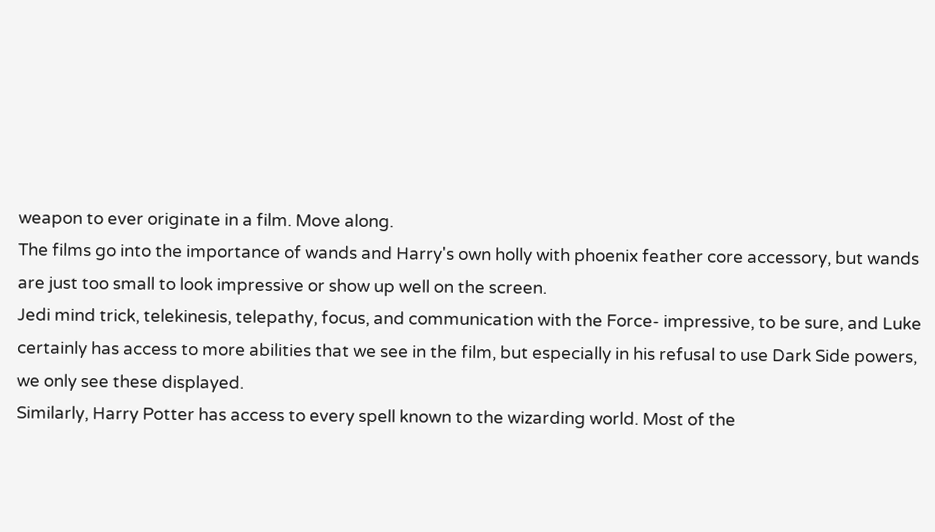weapon to ever originate in a film. Move along.
The films go into the importance of wands and Harry's own holly with phoenix feather core accessory, but wands are just too small to look impressive or show up well on the screen.
Jedi mind trick, telekinesis, telepathy, focus, and communication with the Force- impressive, to be sure, and Luke certainly has access to more abilities that we see in the film, but especially in his refusal to use Dark Side powers, we only see these displayed.
Similarly, Harry Potter has access to every spell known to the wizarding world. Most of the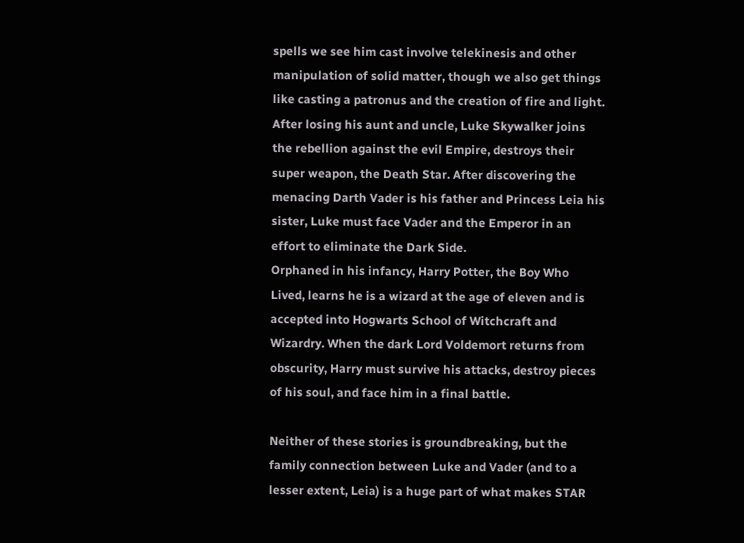spells we see him cast involve telekinesis and other manipulation of solid matter, though we also get things like casting a patronus and the creation of fire and light.
After losing his aunt and uncle, Luke Skywalker joins the rebellion against the evil Empire, destroys their super weapon, the Death Star. After discovering the menacing Darth Vader is his father and Princess Leia his sister, Luke must face Vader and the Emperor in an effort to eliminate the Dark Side.
Orphaned in his infancy, Harry Potter, the Boy Who Lived, learns he is a wizard at the age of eleven and is accepted into Hogwarts School of Witchcraft and Wizardry. When the dark Lord Voldemort returns from obscurity, Harry must survive his attacks, destroy pieces of his soul, and face him in a final battle.

Neither of these stories is groundbreaking, but the family connection between Luke and Vader (and to a lesser extent, Leia) is a huge part of what makes STAR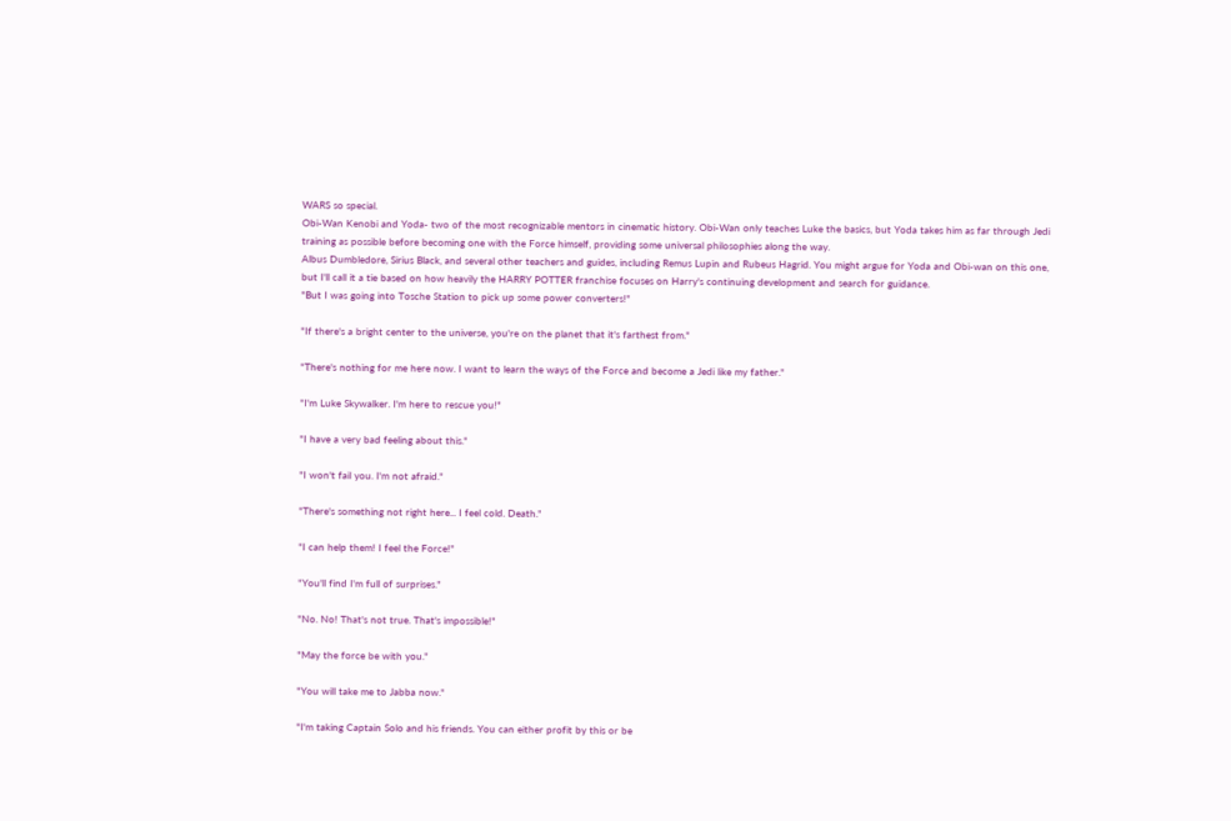WARS so special.
Obi-Wan Kenobi and Yoda- two of the most recognizable mentors in cinematic history. Obi-Wan only teaches Luke the basics, but Yoda takes him as far through Jedi training as possible before becoming one with the Force himself, providing some universal philosophies along the way.
Albus Dumbledore, Sirius Black, and several other teachers and guides, including Remus Lupin and Rubeus Hagrid. You might argue for Yoda and Obi-wan on this one, but I'll call it a tie based on how heavily the HARRY POTTER franchise focuses on Harry's continuing development and search for guidance.
"But I was going into Tosche Station to pick up some power converters!"

"If there's a bright center to the universe, you're on the planet that it's farthest from."

"There's nothing for me here now. I want to learn the ways of the Force and become a Jedi like my father."

"I'm Luke Skywalker. I'm here to rescue you!"

"I have a very bad feeling about this."

"I won't fail you. I'm not afraid."

"There's something not right here... I feel cold. Death."

"I can help them! I feel the Force!"

"You'll find I'm full of surprises."

"No. No! That's not true. That's impossible!"

"May the force be with you."

"You will take me to Jabba now."

"I'm taking Captain Solo and his friends. You can either profit by this or be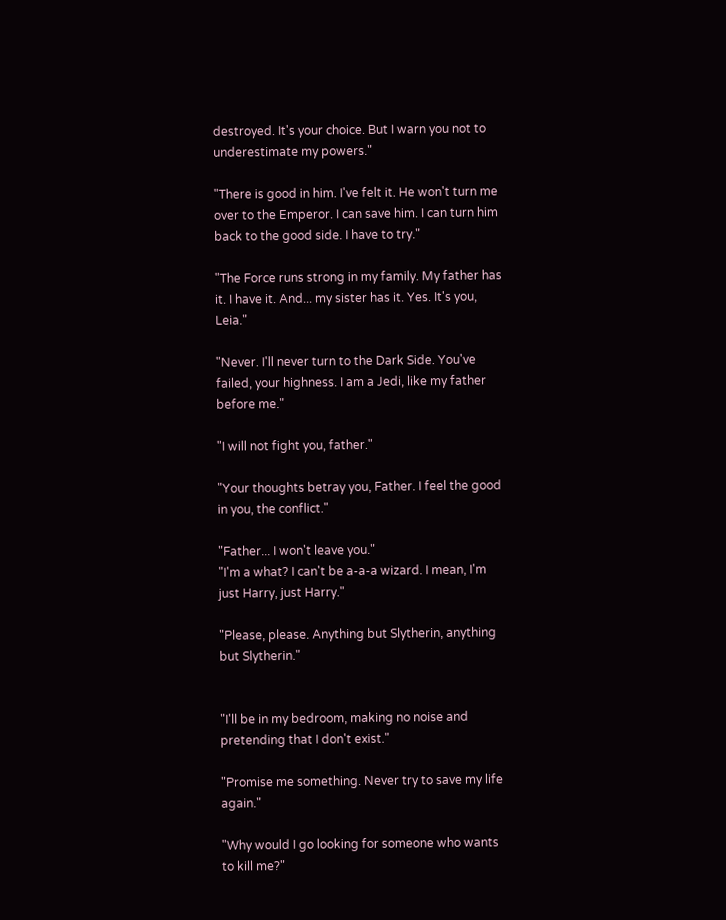destroyed. It's your choice. But I warn you not to underestimate my powers."

"There is good in him. I've felt it. He won't turn me over to the Emperor. I can save him. I can turn him back to the good side. I have to try."

"The Force runs strong in my family. My father has it. I have it. And... my sister has it. Yes. It's you, Leia."

"Never. I'll never turn to the Dark Side. You've failed, your highness. I am a Jedi, like my father before me."

"I will not fight you, father."

"Your thoughts betray you, Father. I feel the good in you, the conflict."

"Father... I won't leave you."
"I'm a what? I can't be a-a-a wizard. I mean, I'm just Harry, just Harry."

"Please, please. Anything but Slytherin, anything but Slytherin."


"I'll be in my bedroom, making no noise and pretending that I don't exist."

"Promise me something. Never try to save my life again."

"Why would I go looking for someone who wants to kill me?"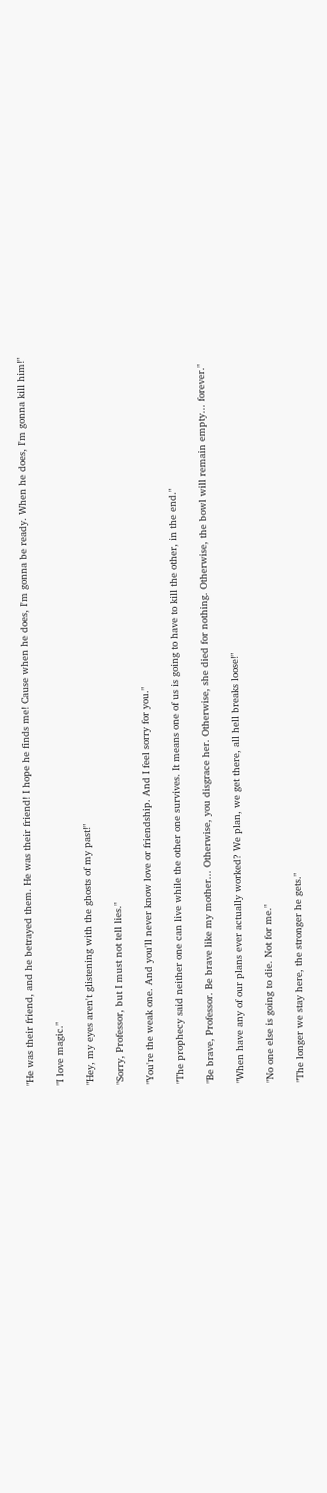"He was their friend, and he betrayed them. He was their friend! I hope he finds me! Cause when he does, I'm gonna be ready. When he does, I'm gonna kill him!"

"I love magic."

"Hey, my eyes aren't glistening with the ghosts of my past!"

"Sorry, Professor, but I must not tell lies."

"You're the weak one. And you'll never know love or friendship. And I feel sorry for you."

"The prophecy said neither one can live while the other one survives. It means one of us is going to have to kill the other, in the end."

"Be brave, Professor. Be brave like my mother... Otherwise, you disgrace her. Otherwise, she died for nothing. Otherwise, the bowl will remain empty... forever."

"When have any of our plans ever actually worked? We plan, we get there, all hell breaks loose!"

"No one else is going to die. Not for me."

"The longer we stay here, the stronger he gets."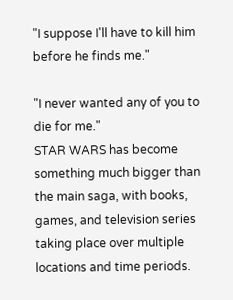"I suppose I'll have to kill him before he finds me."

"I never wanted any of you to die for me."
STAR WARS has become something much bigger than the main saga, with books, games, and television series taking place over multiple locations and time periods.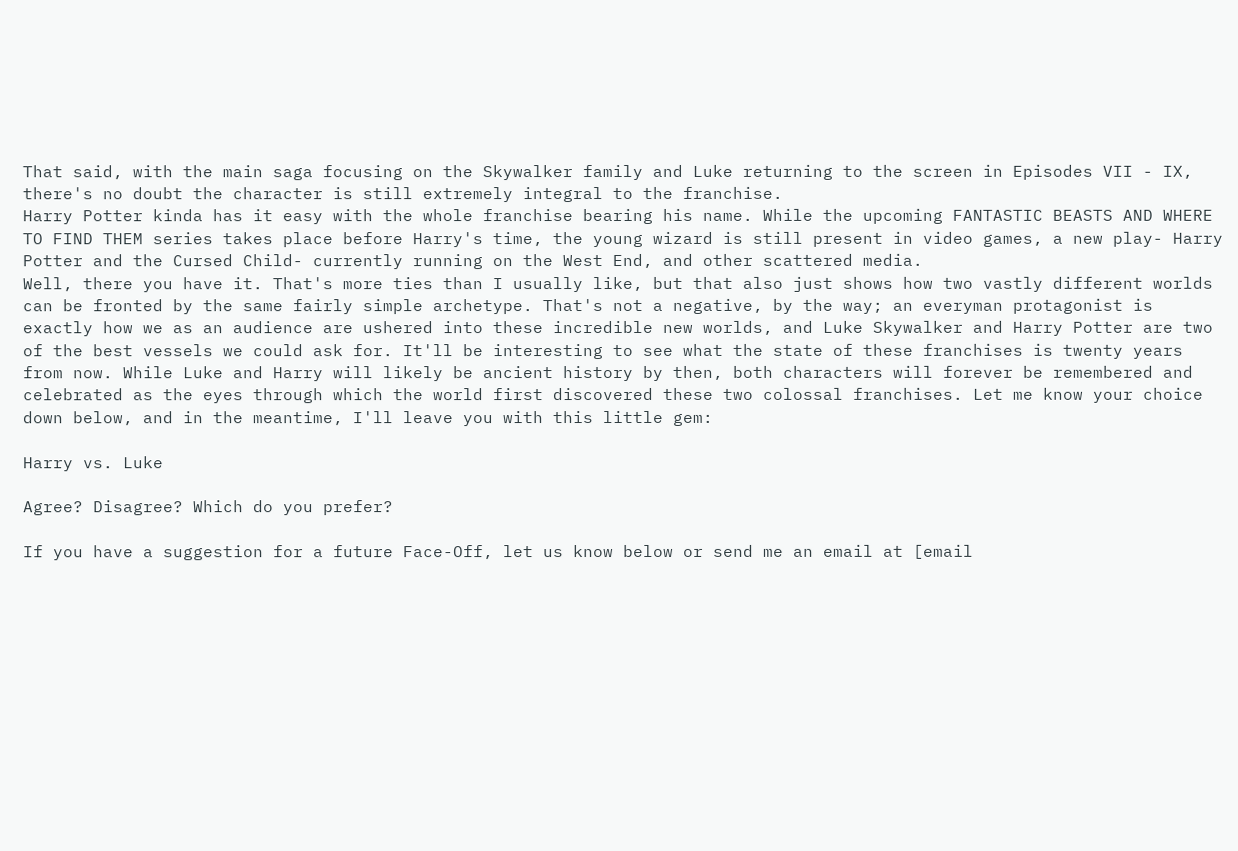That said, with the main saga focusing on the Skywalker family and Luke returning to the screen in Episodes VII - IX, there's no doubt the character is still extremely integral to the franchise.
Harry Potter kinda has it easy with the whole franchise bearing his name. While the upcoming FANTASTIC BEASTS AND WHERE TO FIND THEM series takes place before Harry's time, the young wizard is still present in video games, a new play- Harry Potter and the Cursed Child- currently running on the West End, and other scattered media.
Well, there you have it. That's more ties than I usually like, but that also just shows how two vastly different worlds can be fronted by the same fairly simple archetype. That's not a negative, by the way; an everyman protagonist is exactly how we as an audience are ushered into these incredible new worlds, and Luke Skywalker and Harry Potter are two of the best vessels we could ask for. It'll be interesting to see what the state of these franchises is twenty years from now. While Luke and Harry will likely be ancient history by then, both characters will forever be remembered and celebrated as the eyes through which the world first discovered these two colossal franchises. Let me know your choice down below, and in the meantime, I'll leave you with this little gem:

Harry vs. Luke

Agree? Disagree? Which do you prefer?

If you have a suggestion for a future Face-Off, let us know below or send me an email at [email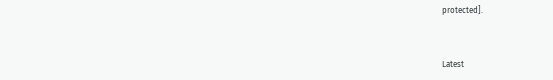protected].



Latest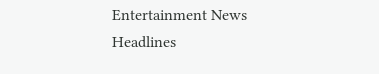Entertainment News Headlines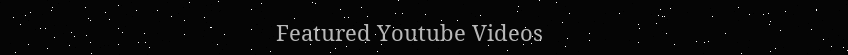Featured Youtube Videos